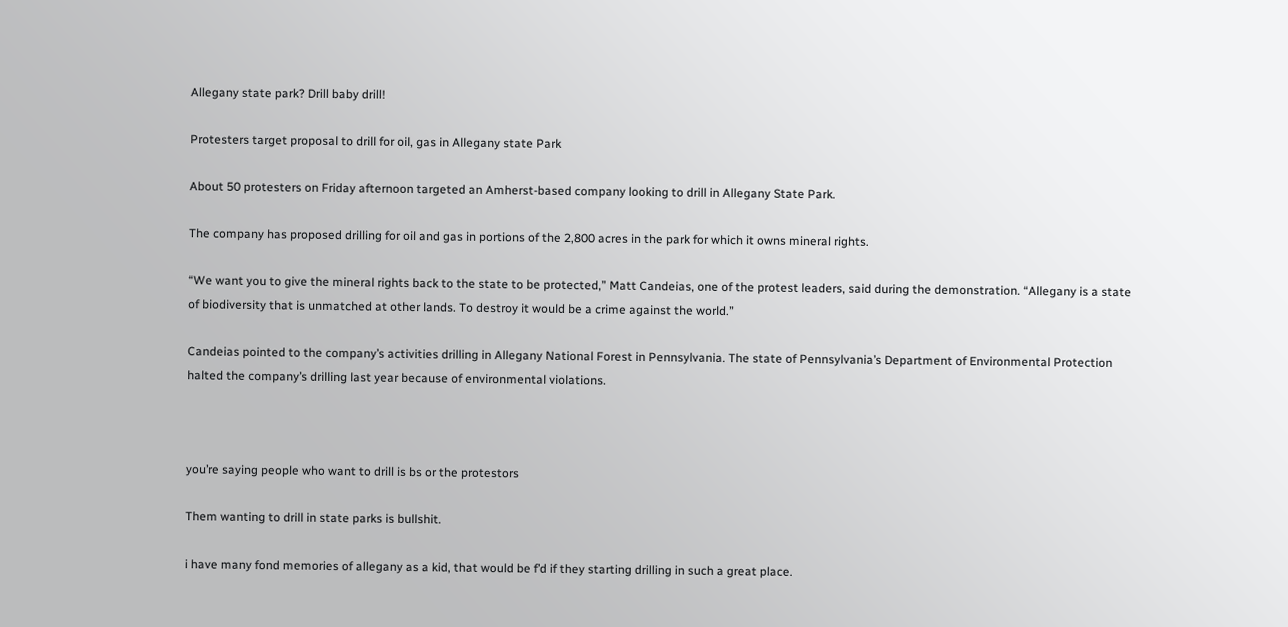Allegany state park? Drill baby drill!

Protesters target proposal to drill for oil, gas in Allegany state Park

About 50 protesters on Friday afternoon targeted an Amherst-based company looking to drill in Allegany State Park.

The company has proposed drilling for oil and gas in portions of the 2,800 acres in the park for which it owns mineral rights.

“We want you to give the mineral rights back to the state to be protected,” Matt Candeias, one of the protest leaders, said during the demonstration. “Allegany is a state of biodiversity that is unmatched at other lands. To destroy it would be a crime against the world.”

Candeias pointed to the company’s activities drilling in Allegany National Forest in Pennsylvania. The state of Pennsylvania’s Department of Environmental Protection halted the company’s drilling last year because of environmental violations.



you’re saying people who want to drill is bs or the protestors

Them wanting to drill in state parks is bullshit.

i have many fond memories of allegany as a kid, that would be f’d if they starting drilling in such a great place.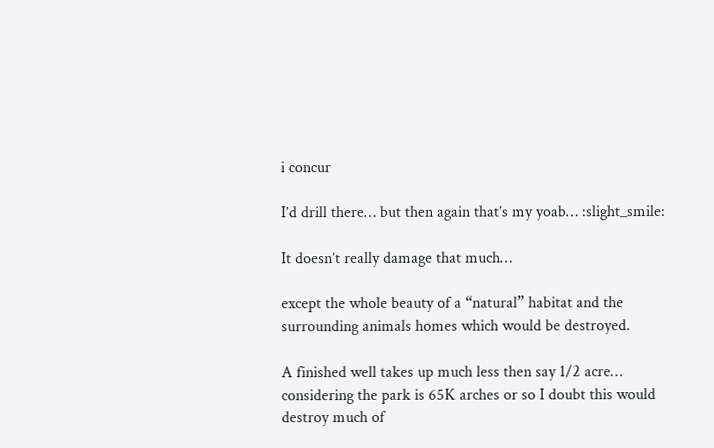i concur

I’d drill there… but then again that’s my yoab… :slight_smile:

It doesn’t really damage that much…

except the whole beauty of a “natural” habitat and the surrounding animals homes which would be destroyed.

A finished well takes up much less then say 1/2 acre… considering the park is 65K arches or so I doubt this would destroy much of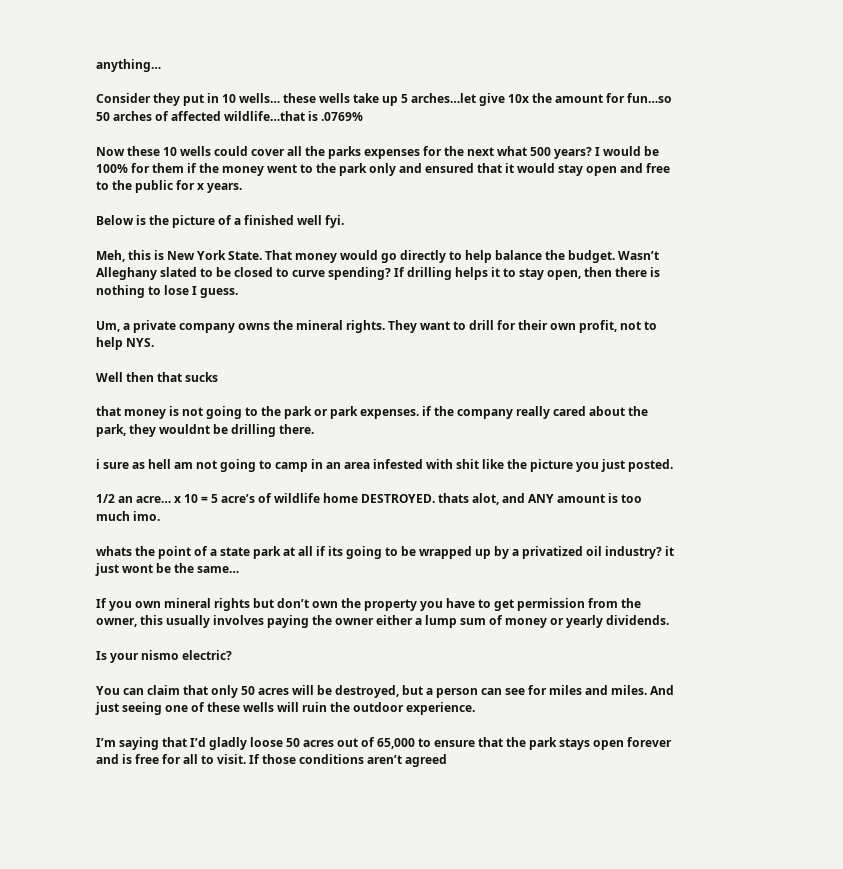anything…

Consider they put in 10 wells… these wells take up 5 arches…let give 10x the amount for fun…so 50 arches of affected wildlife…that is .0769%

Now these 10 wells could cover all the parks expenses for the next what 500 years? I would be 100% for them if the money went to the park only and ensured that it would stay open and free to the public for x years.

Below is the picture of a finished well fyi.

Meh, this is New York State. That money would go directly to help balance the budget. Wasn’t Alleghany slated to be closed to curve spending? If drilling helps it to stay open, then there is nothing to lose I guess.

Um, a private company owns the mineral rights. They want to drill for their own profit, not to help NYS.

Well then that sucks

that money is not going to the park or park expenses. if the company really cared about the park, they wouldnt be drilling there.

i sure as hell am not going to camp in an area infested with shit like the picture you just posted.

1/2 an acre… x 10 = 5 acre’s of wildlife home DESTROYED. thats alot, and ANY amount is too much imo.

whats the point of a state park at all if its going to be wrapped up by a privatized oil industry? it just wont be the same…

If you own mineral rights but don’t own the property you have to get permission from the owner, this usually involves paying the owner either a lump sum of money or yearly dividends.

Is your nismo electric?

You can claim that only 50 acres will be destroyed, but a person can see for miles and miles. And just seeing one of these wells will ruin the outdoor experience.

I’m saying that I’d gladly loose 50 acres out of 65,000 to ensure that the park stays open forever and is free for all to visit. If those conditions aren’t agreed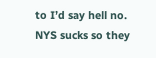to I’d say hell no. NYS sucks so they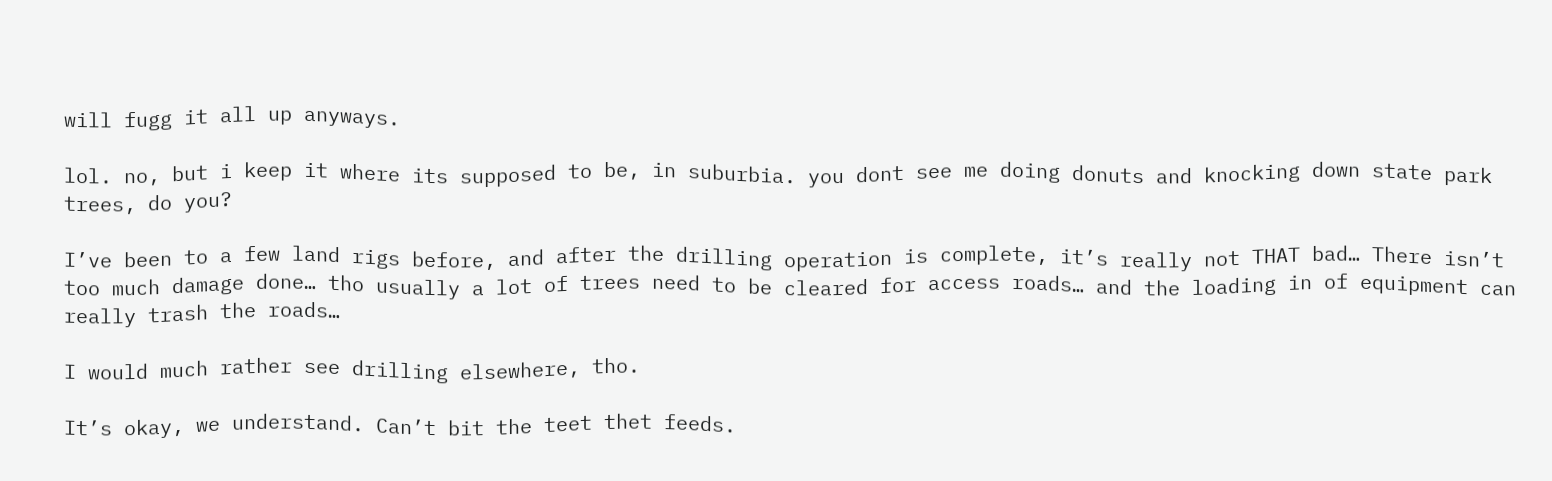will fugg it all up anyways.

lol. no, but i keep it where its supposed to be, in suburbia. you dont see me doing donuts and knocking down state park trees, do you?

I’ve been to a few land rigs before, and after the drilling operation is complete, it’s really not THAT bad… There isn’t too much damage done… tho usually a lot of trees need to be cleared for access roads… and the loading in of equipment can really trash the roads…

I would much rather see drilling elsewhere, tho.

It’s okay, we understand. Can’t bit the teet thet feeds.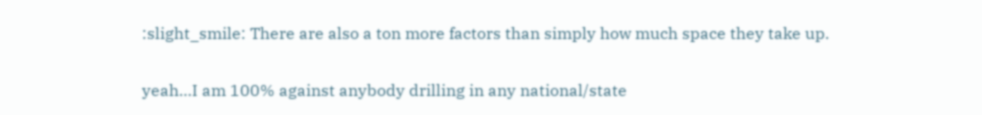:slight_smile: There are also a ton more factors than simply how much space they take up.

yeah…I am 100% against anybody drilling in any national/state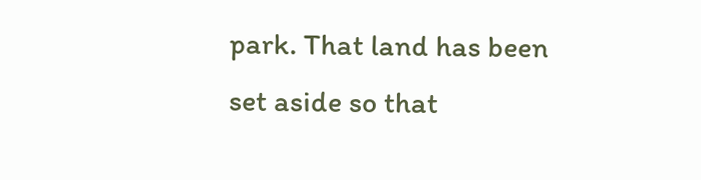park. That land has been set aside so that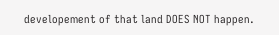developement of that land DOES NOT happen.